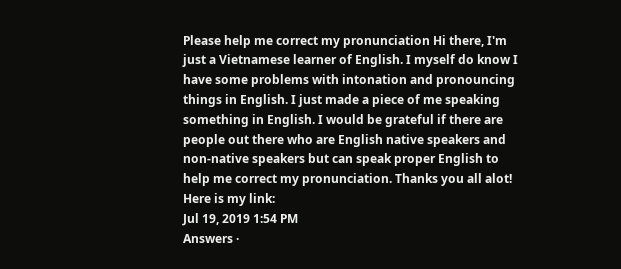Please help me correct my pronunciation Hi there, I'm just a Vietnamese learner of English. I myself do know I have some problems with intonation and pronouncing things in English. I just made a piece of me speaking something in English. I would be grateful if there are people out there who are English native speakers and non-native speakers but can speak proper English to help me correct my pronunciation. Thanks you all alot! Here is my link:
Jul 19, 2019 1:54 PM
Answers ·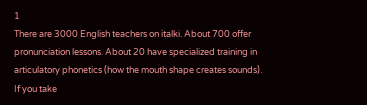1
There are 3000 English teachers on italki. About 700 offer pronunciation lessons. About 20 have specialized training in articulatory phonetics (how the mouth shape creates sounds). If you take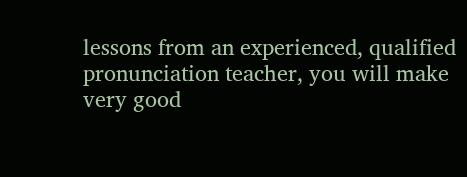lessons from an experienced, qualified pronunciation teacher, you will make very good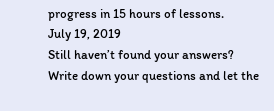progress in 15 hours of lessons.
July 19, 2019
Still haven’t found your answers?
Write down your questions and let the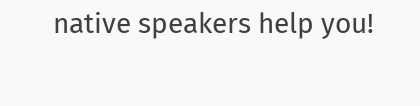native speakers help you!